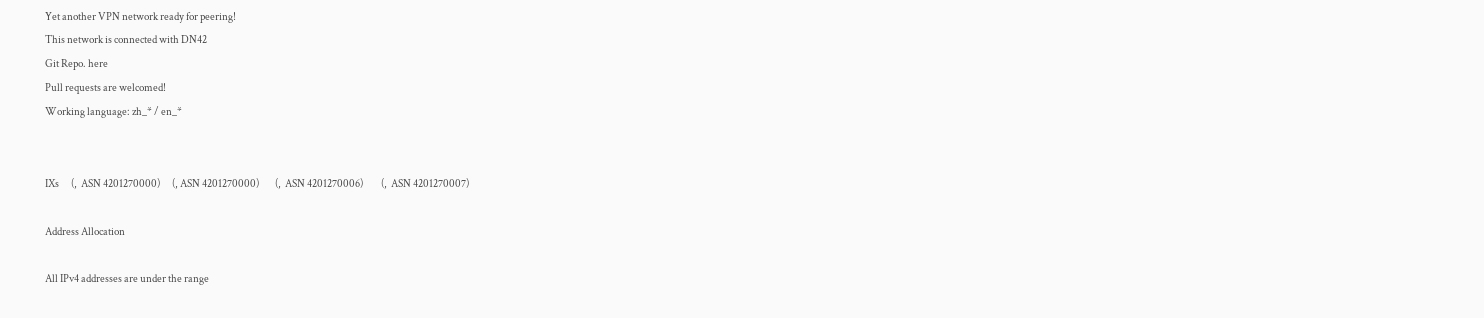Yet another VPN network ready for peering!
This network is connected with DN42
Git Repo. here
Pull requests are welcomed!
Working language: zh_* / en_*


IXs      (,  ASN 4201270000)      (, ASN 4201270000)        (,  ASN 4201270006)         (,  ASN 4201270007)

Address Allocation

All IPv4 addresses are under the range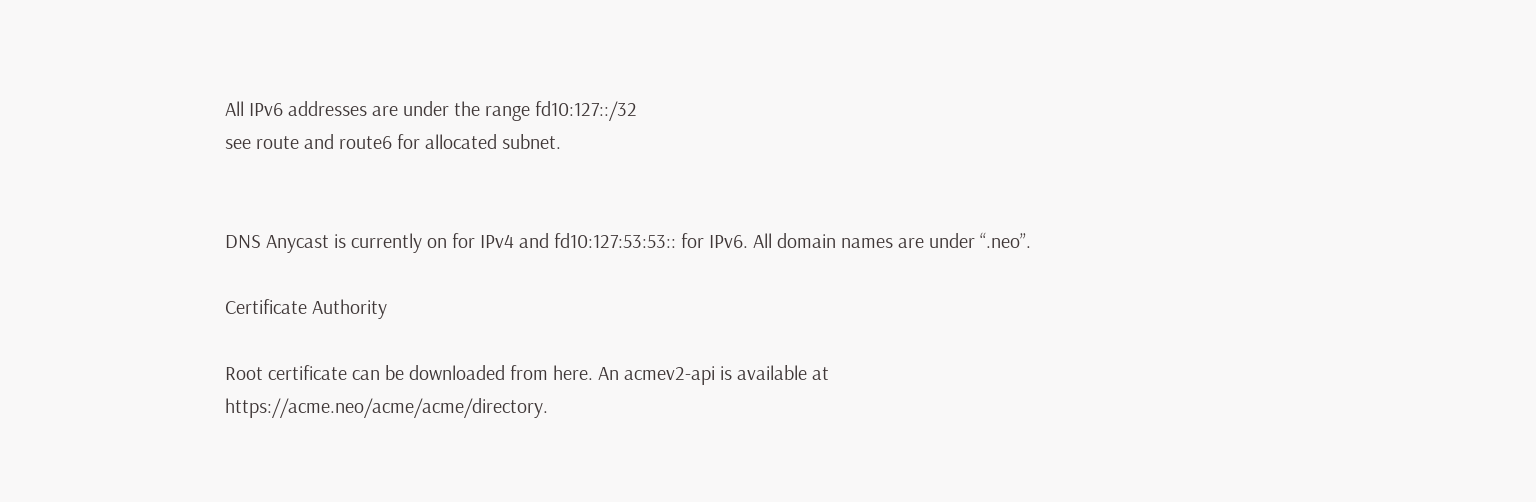All IPv6 addresses are under the range fd10:127::/32
see route and route6 for allocated subnet.


DNS Anycast is currently on for IPv4 and fd10:127:53:53:: for IPv6. All domain names are under “.neo”.

Certificate Authority

Root certificate can be downloaded from here. An acmev2-api is available at https://acme.neo/acme/acme/directory.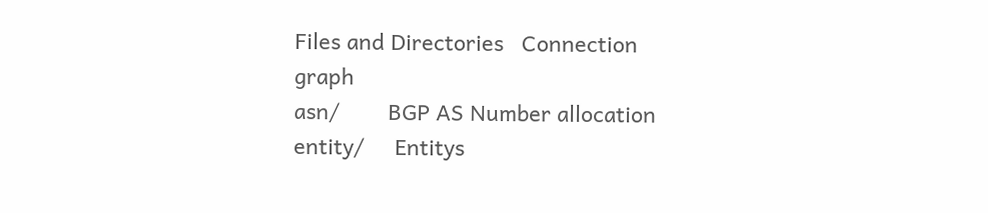Files and Directories   Connection graph
asn/        BGP AS Number allocation
entity/     Entitys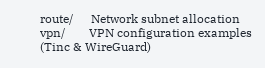route/      Network subnet allocation
vpn/        VPN configuration examples (Tinc & WireGuard)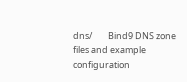dns/        Bind9 DNS zone files and example configuration